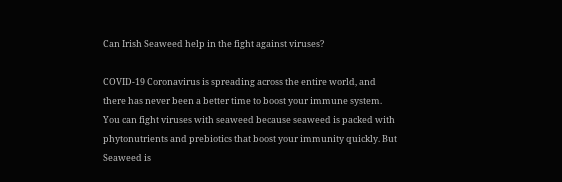Can Irish Seaweed help in the fight against viruses?

COVID-19 Coronavirus is spreading across the entire world, and there has never been a better time to boost your immune system. You can fight viruses with seaweed because seaweed is packed with phytonutrients and prebiotics that boost your immunity quickly. But Seaweed is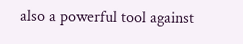also a powerful tool against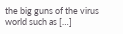the big guns of the virus world such as […]